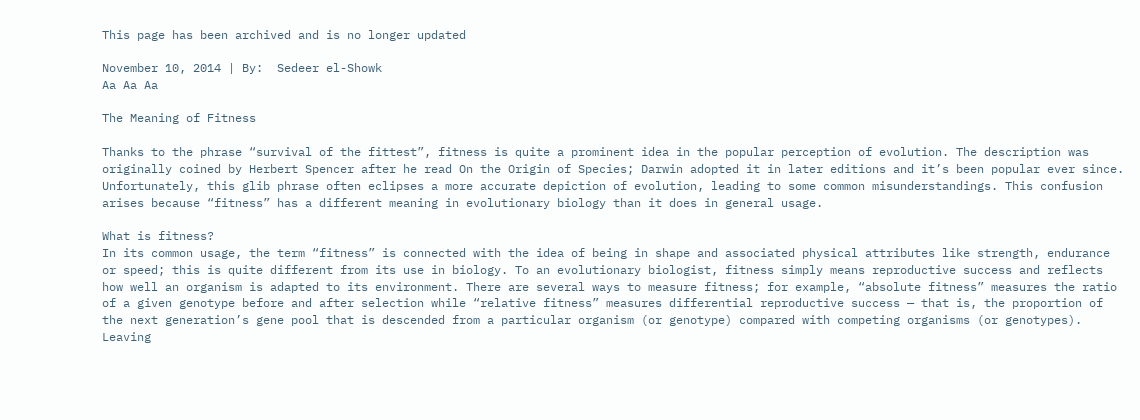This page has been archived and is no longer updated

November 10, 2014 | By:  Sedeer el-Showk
Aa Aa Aa

The Meaning of Fitness

Thanks to the phrase “survival of the fittest”, fitness is quite a prominent idea in the popular perception of evolution. The description was originally coined by Herbert Spencer after he read On the Origin of Species; Darwin adopted it in later editions and it’s been popular ever since. Unfortunately, this glib phrase often eclipses a more accurate depiction of evolution, leading to some common misunderstandings. This confusion arises because “fitness” has a different meaning in evolutionary biology than it does in general usage.

What is fitness?
In its common usage, the term “fitness” is connected with the idea of being in shape and associated physical attributes like strength, endurance or speed; this is quite different from its use in biology. To an evolutionary biologist, fitness simply means reproductive success and reflects how well an organism is adapted to its environment. There are several ways to measure fitness; for example, “absolute fitness” measures the ratio of a given genotype before and after selection while “relative fitness” measures differential reproductive success — that is, the proportion of the next generation’s gene pool that is descended from a particular organism (or genotype) compared with competing organisms (or genotypes). Leaving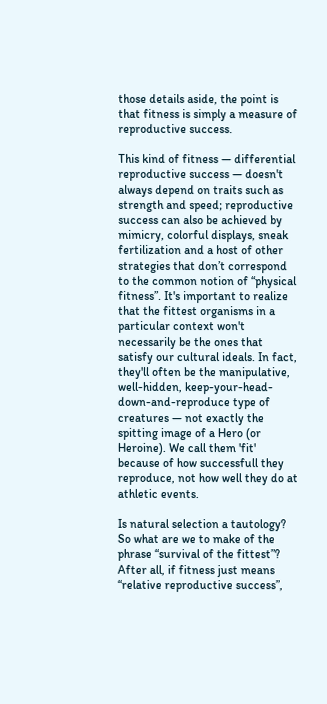those details aside, the point is that fitness is simply a measure of reproductive success.

This kind of fitness — differential reproductive success — doesn't always depend on traits such as strength and speed; reproductive success can also be achieved by mimicry, colorful displays, sneak fertilization and a host of other strategies that don’t correspond to the common notion of “physical fitness”. It's important to realize that the fittest organisms in a particular context won't necessarily be the ones that satisfy our cultural ideals. In fact, they'll often be the manipulative, well-hidden, keep-your-head-down-and-reproduce type of creatures — not exactly the spitting image of a Hero (or Heroine). We call them 'fit' because of how successfull they reproduce, not how well they do at athletic events.

Is natural selection a tautology?
So what are we to make of the phrase “survival of the fittest”? After all, if fitness just means “relative reproductive success”,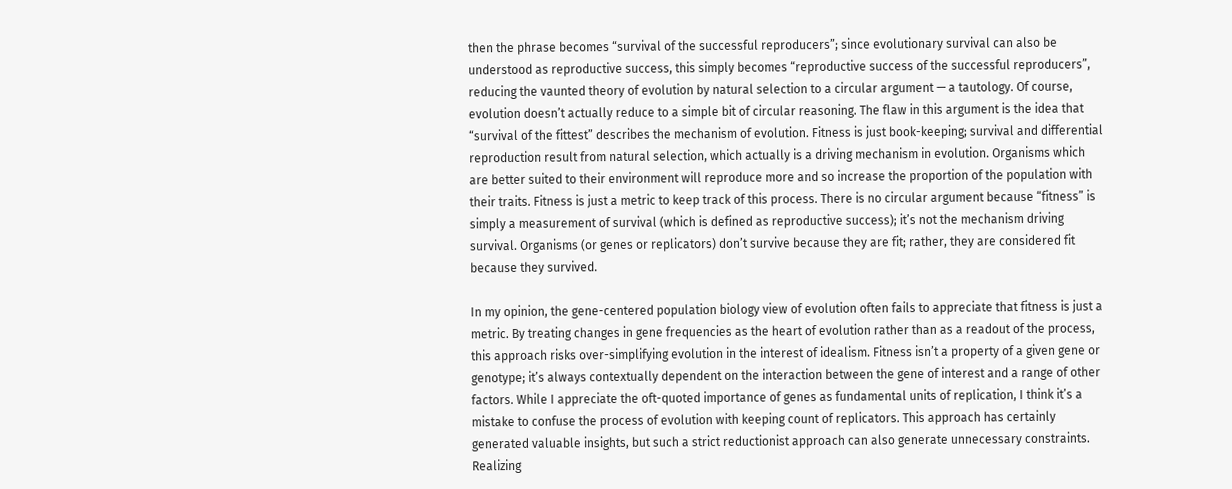then the phrase becomes “survival of the successful reproducers”; since evolutionary survival can also be understood as reproductive success, this simply becomes “reproductive success of the successful reproducers”, reducing the vaunted theory of evolution by natural selection to a circular argument — a tautology. Of course, evolution doesn’t actually reduce to a simple bit of circular reasoning. The flaw in this argument is the idea that “survival of the fittest” describes the mechanism of evolution. Fitness is just book-keeping; survival and differential reproduction result from natural selection, which actually is a driving mechanism in evolution. Organisms which are better suited to their environment will reproduce more and so increase the proportion of the population with their traits. Fitness is just a metric to keep track of this process. There is no circular argument because “fitness” is simply a measurement of survival (which is defined as reproductive success); it’s not the mechanism driving survival. Organisms (or genes or replicators) don’t survive because they are fit; rather, they are considered fit because they survived.

In my opinion, the gene-centered population biology view of evolution often fails to appreciate that fitness is just a metric. By treating changes in gene frequencies as the heart of evolution rather than as a readout of the process, this approach risks over-simplifying evolution in the interest of idealism. Fitness isn’t a property of a given gene or genotype; it’s always contextually dependent on the interaction between the gene of interest and a range of other factors. While I appreciate the oft-quoted importance of genes as fundamental units of replication, I think it’s a mistake to confuse the process of evolution with keeping count of replicators. This approach has certainly generated valuable insights, but such a strict reductionist approach can also generate unnecessary constraints. Realizing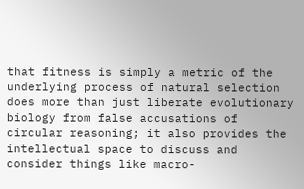that fitness is simply a metric of the underlying process of natural selection does more than just liberate evolutionary biology from false accusations of circular reasoning; it also provides the intellectual space to discuss and consider things like macro-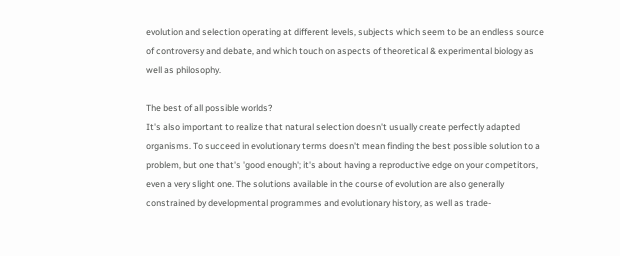evolution and selection operating at different levels, subjects which seem to be an endless source of controversy and debate, and which touch on aspects of theoretical & experimental biology as well as philosophy.

The best of all possible worlds?
It's also important to realize that natural selection doesn't usually create perfectly adapted organisms. To succeed in evolutionary terms doesn't mean finding the best possible solution to a problem, but one that's 'good enough'; it's about having a reproductive edge on your competitors, even a very slight one. The solutions available in the course of evolution are also generally constrained by developmental programmes and evolutionary history, as well as trade-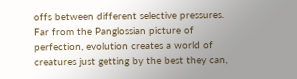offs between different selective pressures. Far from the Panglossian picture of perfection, evolution creates a world of creatures just getting by the best they can,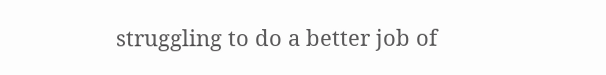struggling to do a better job of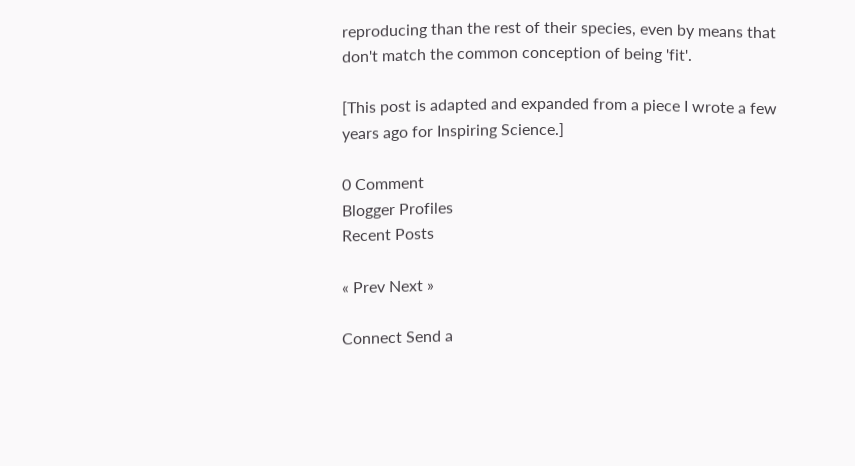reproducing than the rest of their species, even by means that don't match the common conception of being 'fit'.

[This post is adapted and expanded from a piece I wrote a few years ago for Inspiring Science.]

0 Comment
Blogger Profiles
Recent Posts

« Prev Next »

Connect Send a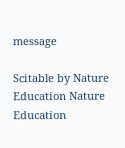message

Scitable by Nature Education Nature Education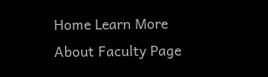Home Learn More About Faculty Page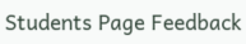Students Page Feedback